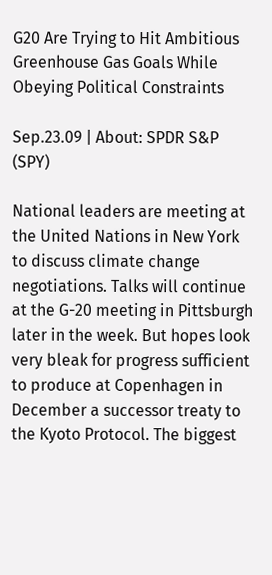G20 Are Trying to Hit Ambitious Greenhouse Gas Goals While Obeying Political Constraints

Sep.23.09 | About: SPDR S&P (SPY)

National leaders are meeting at the United Nations in New York to discuss climate change negotiations. Talks will continue at the G-20 meeting in Pittsburgh later in the week. But hopes look very bleak for progress sufficient to produce at Copenhagen in December a successor treaty to the Kyoto Protocol. The biggest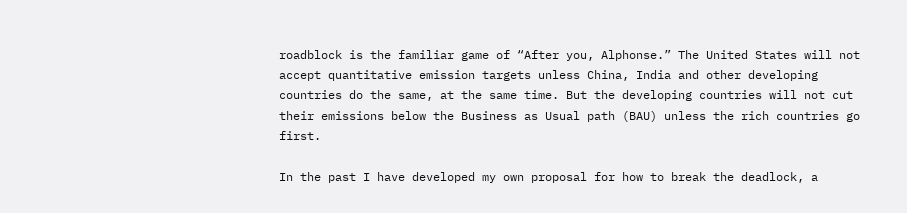roadblock is the familiar game of “After you, Alphonse.” The United States will not accept quantitative emission targets unless China, India and other developing countries do the same, at the same time. But the developing countries will not cut their emissions below the Business as Usual path (BAU) unless the rich countries go first.

In the past I have developed my own proposal for how to break the deadlock, a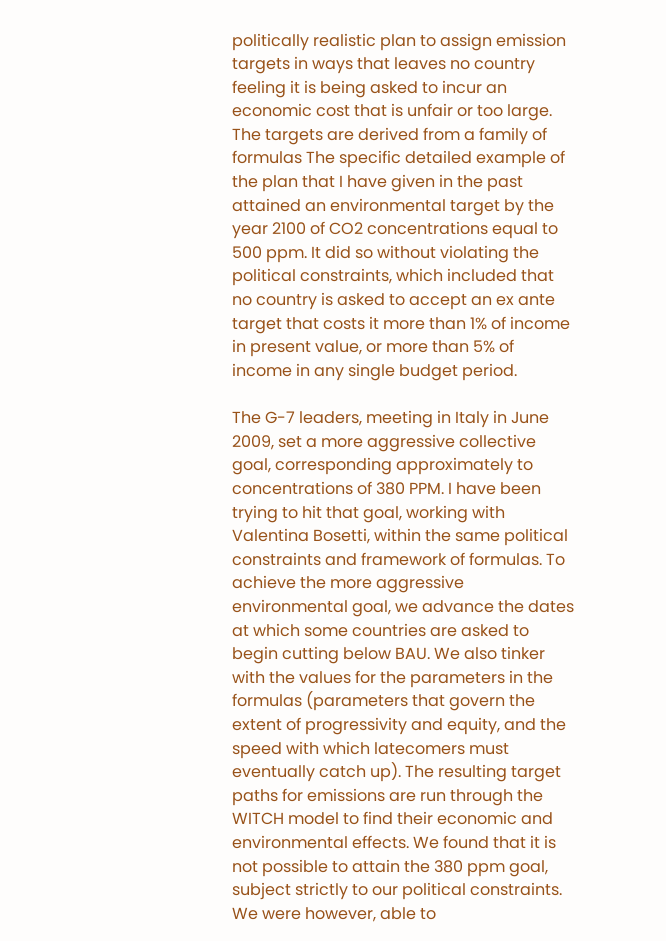politically realistic plan to assign emission targets in ways that leaves no country feeling it is being asked to incur an economic cost that is unfair or too large. The targets are derived from a family of formulas The specific detailed example of the plan that I have given in the past attained an environmental target by the year 2100 of CO2 concentrations equal to 500 ppm. It did so without violating the political constraints, which included that no country is asked to accept an ex ante target that costs it more than 1% of income in present value, or more than 5% of income in any single budget period.

The G-7 leaders, meeting in Italy in June 2009, set a more aggressive collective goal, corresponding approximately to concentrations of 380 PPM. I have been trying to hit that goal, working with Valentina Bosetti, within the same political constraints and framework of formulas. To achieve the more aggressive environmental goal, we advance the dates at which some countries are asked to begin cutting below BAU. We also tinker with the values for the parameters in the formulas (parameters that govern the extent of progressivity and equity, and the speed with which latecomers must eventually catch up). The resulting target paths for emissions are run through the WITCH model to find their economic and environmental effects. We found that it is not possible to attain the 380 ppm goal, subject strictly to our political constraints. We were however, able to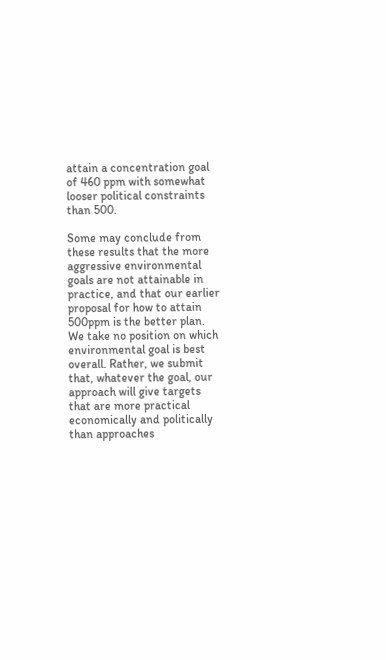attain a concentration goal of 460 ppm with somewhat looser political constraints than 500.

Some may conclude from these results that the more aggressive environmental goals are not attainable in practice, and that our earlier proposal for how to attain 500ppm is the better plan. We take no position on which environmental goal is best overall. Rather, we submit that, whatever the goal, our approach will give targets that are more practical economically and politically than approaches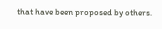that have been proposed by others.